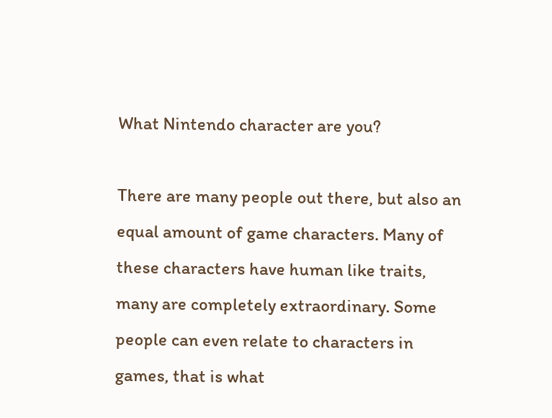What Nintendo character are you?

There are many people out there, but also an equal amount of game characters. Many of these characters have human like traits, many are completely extraordinary. Some people can even relate to characters in games, that is what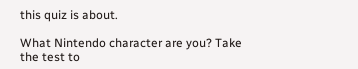this quiz is about.

What Nintendo character are you? Take the test to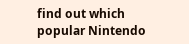find out which popular Nintendo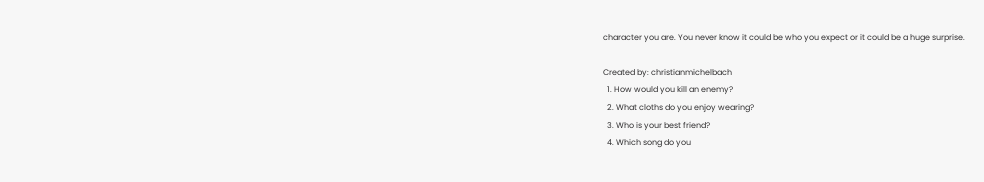character you are. You never know it could be who you expect or it could be a huge surprise.

Created by: christianmichelbach
  1. How would you kill an enemy?
  2. What cloths do you enjoy wearing?
  3. Who is your best friend?
  4. Which song do you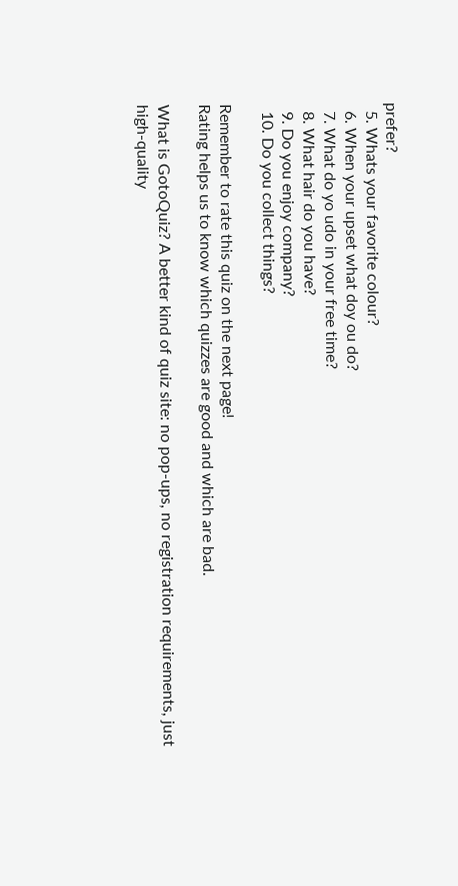prefer?
  5. Whats your favorite colour?
  6. When your upset what doy ou do?
  7. What do yo udo in your free time?
  8. What hair do you have?
  9. Do you enjoy company?
  10. Do you collect things?

Remember to rate this quiz on the next page!
Rating helps us to know which quizzes are good and which are bad.

What is GotoQuiz? A better kind of quiz site: no pop-ups, no registration requirements, just high-quality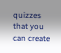quizzes that you can create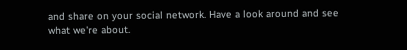and share on your social network. Have a look around and see what we're about.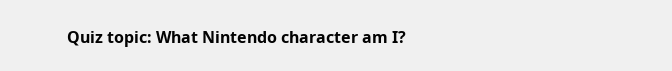Quiz topic: What Nintendo character am I?